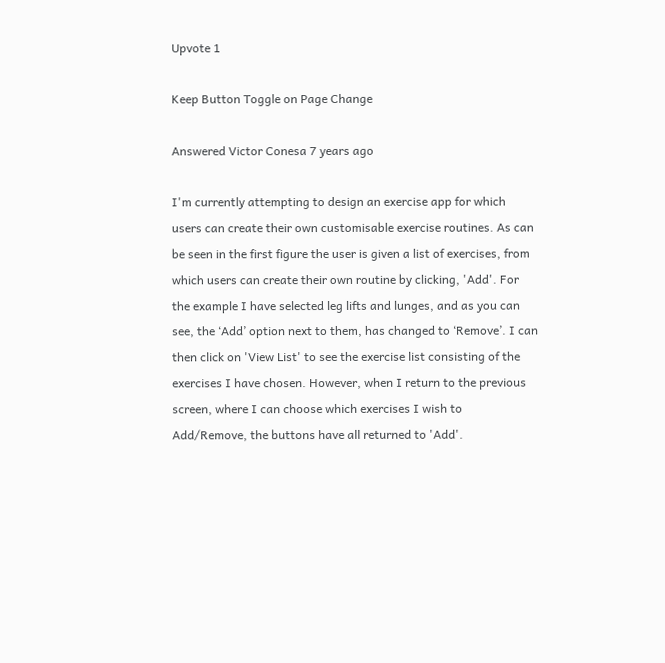Upvote 1

Keep Button Toggle on Page Change

Answered Victor Conesa 7 years ago

I'm currently attempting to design an exercise app for which users can create their own customisable exercise routines. As can be seen in the first figure the user is given a list of exercises, from which users can create their own routine by clicking, 'Add'. For the example I have selected leg lifts and lunges, and as you can see, the ‘Add’ option next to them, has changed to ‘Remove’. I can then click on 'View List' to see the exercise list consisting of the exercises I have chosen. However, when I return to the previous screen, where I can choose which exercises I wish to Add/Remove, the buttons have all returned to 'Add'.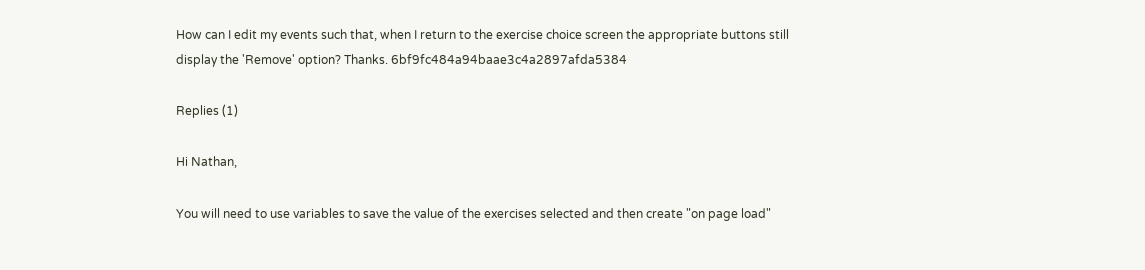How can I edit my events such that, when I return to the exercise choice screen the appropriate buttons still display the 'Remove' option? Thanks. 6bf9fc484a94baae3c4a2897afda5384

Replies (1)

Hi Nathan,

You will need to use variables to save the value of the exercises selected and then create "on page load"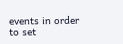events in order to set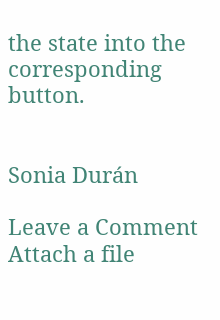the state into the corresponding button.


Sonia Durán

Leave a Comment
Attach a file